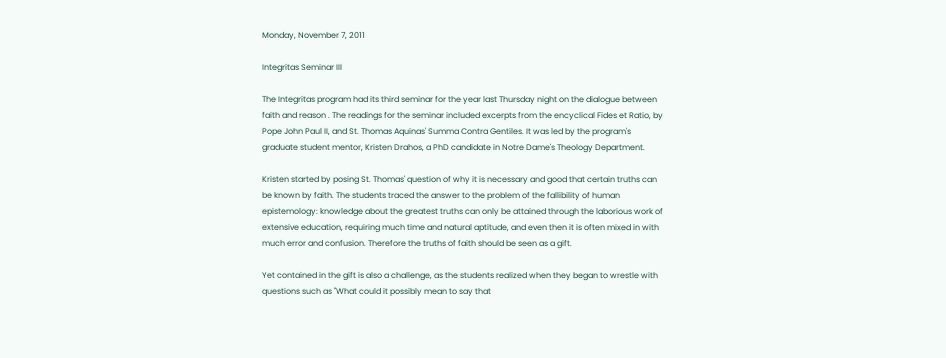Monday, November 7, 2011

Integritas Seminar III

The Integritas program had its third seminar for the year last Thursday night on the dialogue between faith and reason . The readings for the seminar included excerpts from the encyclical Fides et Ratio, by Pope John Paul II, and St. Thomas Aquinas' Summa Contra Gentiles. It was led by the program's graduate student mentor, Kristen Drahos, a PhD candidate in Notre Dame's Theology Department.

Kristen started by posing St. Thomas' question of why it is necessary and good that certain truths can be known by faith. The students traced the answer to the problem of the fallibility of human epistemology: knowledge about the greatest truths can only be attained through the laborious work of extensive education, requiring much time and natural aptitude, and even then it is often mixed in with much error and confusion. Therefore the truths of faith should be seen as a gift.

Yet contained in the gift is also a challenge, as the students realized when they began to wrestle with questions such as "What could it possibly mean to say that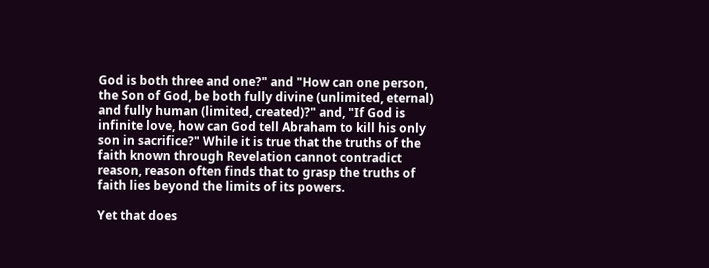God is both three and one?" and "How can one person, the Son of God, be both fully divine (unlimited, eternal) and fully human (limited, created)?" and, "If God is infinite love, how can God tell Abraham to kill his only son in sacrifice?" While it is true that the truths of the faith known through Revelation cannot contradict reason, reason often finds that to grasp the truths of faith lies beyond the limits of its powers.

Yet that does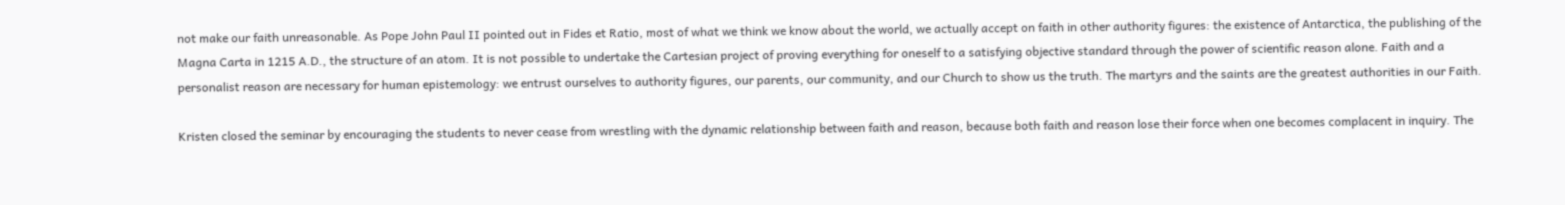not make our faith unreasonable. As Pope John Paul II pointed out in Fides et Ratio, most of what we think we know about the world, we actually accept on faith in other authority figures: the existence of Antarctica, the publishing of the Magna Carta in 1215 A.D., the structure of an atom. It is not possible to undertake the Cartesian project of proving everything for oneself to a satisfying objective standard through the power of scientific reason alone. Faith and a personalist reason are necessary for human epistemology: we entrust ourselves to authority figures, our parents, our community, and our Church to show us the truth. The martyrs and the saints are the greatest authorities in our Faith.

Kristen closed the seminar by encouraging the students to never cease from wrestling with the dynamic relationship between faith and reason, because both faith and reason lose their force when one becomes complacent in inquiry. The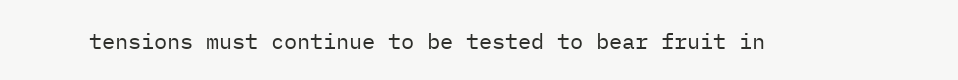tensions must continue to be tested to bear fruit in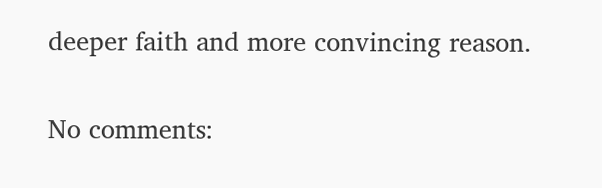deeper faith and more convincing reason.

No comments: